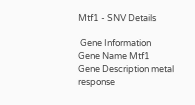Mtf1 - SNV Details

 Gene Information
Gene Name Mtf1
Gene Description metal response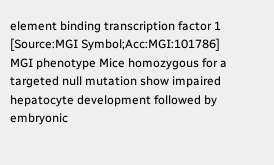element binding transcription factor 1 [Source:MGI Symbol;Acc:MGI:101786]
MGI phenotype Mice homozygous for a targeted null mutation show impaired hepatocyte development followed by embryonic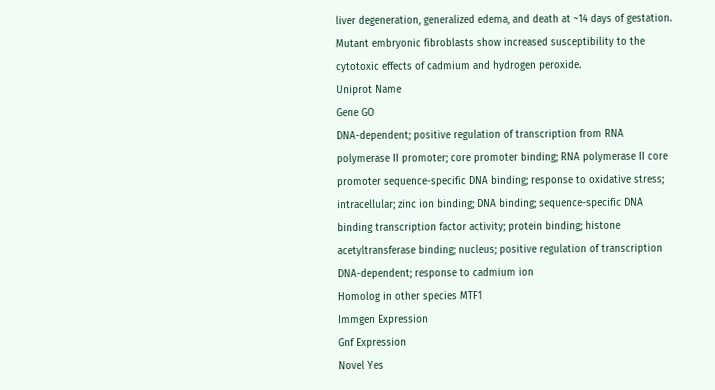liver degeneration, generalized edema, and death at ~14 days of gestation. Mutant embryonic fibroblasts show increased susceptibility to the cytotoxic effects of cadmium and hydrogen peroxide.
Uniprot Name
Gene GO
DNA-dependent; positive regulation of transcription from RNA polymerase II promoter; core promoter binding; RNA polymerase II core promoter sequence-specific DNA binding; response to oxidative stress; intracellular; zinc ion binding; DNA binding; sequence-specific DNA binding transcription factor activity; protein binding; histone acetyltransferase binding; nucleus; positive regulation of transcription
DNA-dependent; response to cadmium ion
Homolog in other species MTF1
Immgen Expression
Gnf Expression
Novel Yes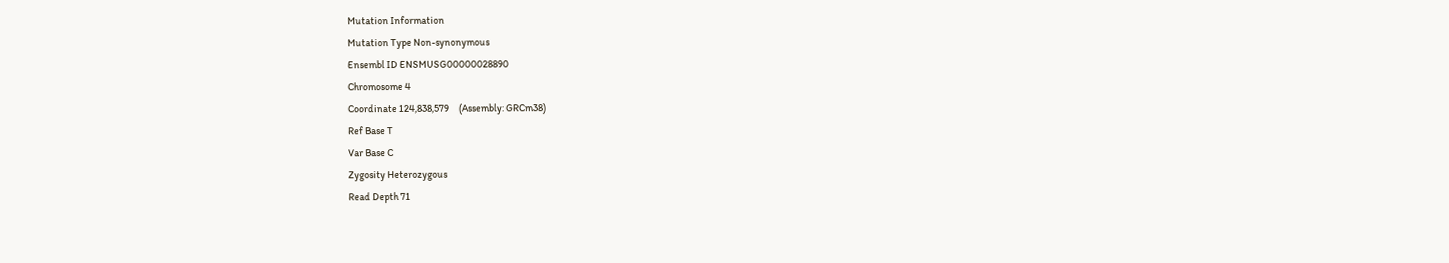Mutation Information
Mutation Type Non-synonymous
Ensembl ID ENSMUSG00000028890
Chromosome 4
Coordinate 124,838,579     (Assembly: GRCm38)
Ref Base T
Var Base C
Zygosity Heterozygous
Read Depth 71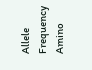Allele Frequency
Amino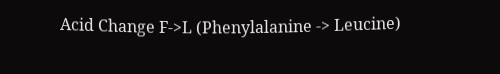Acid Change F->L (Phenylalanine -> Leucine)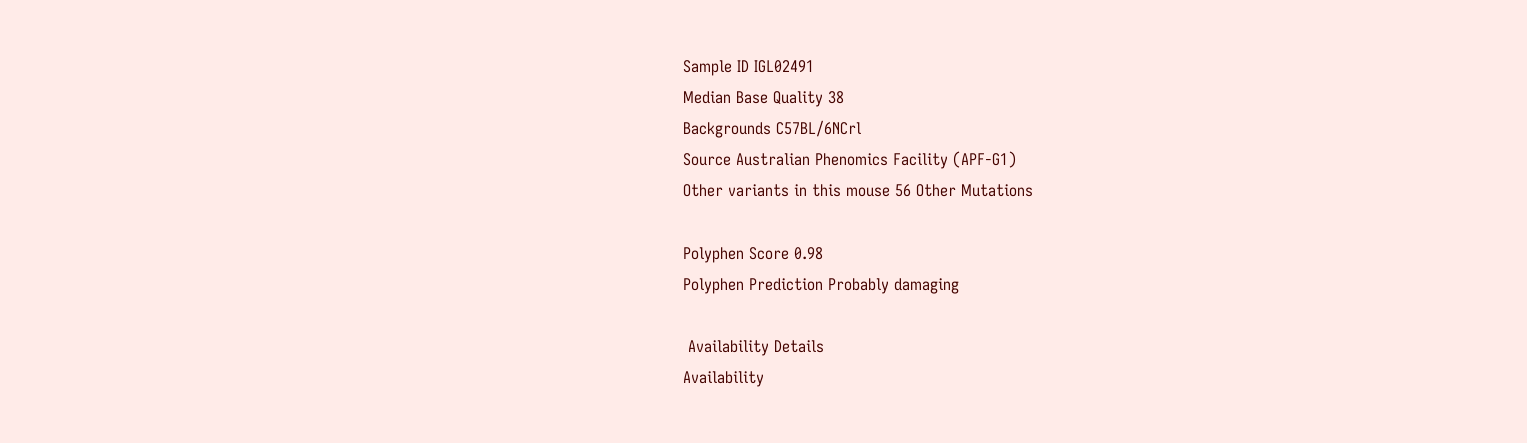Sample ID IGL02491
Median Base Quality 38
Backgrounds C57BL/6NCrl
Source Australian Phenomics Facility (APF-G1)
Other variants in this mouse 56 Other Mutations

Polyphen Score 0.98
Polyphen Prediction Probably damaging

 Availability Details
Availability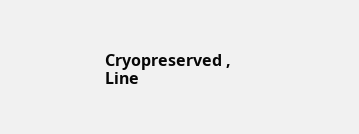Cryopreserved , Line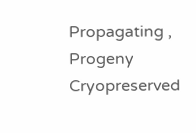Propagating , Progeny Cryopreserved